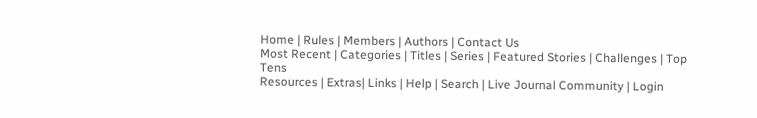Home | Rules | Members | Authors | Contact Us
Most Recent | Categories | Titles | Series | Featured Stories | Challenges | Top Tens
Resources | Extras| Links | Help | Search | Live Journal Community | Login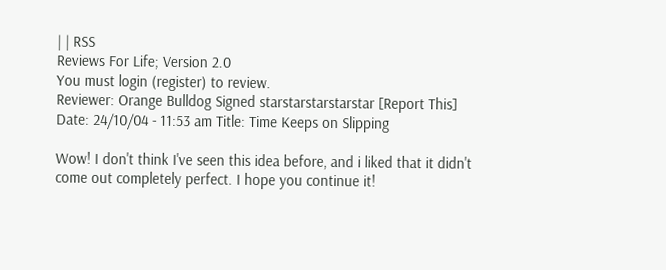| | RSS
Reviews For Life; Version 2.0
You must login (register) to review.
Reviewer: Orange Bulldog Signed starstarstarstarstar [Report This]
Date: 24/10/04 - 11:53 am Title: Time Keeps on Slipping

Wow! I don't think I've seen this idea before, and i liked that it didn't come out completely perfect. I hope you continue it!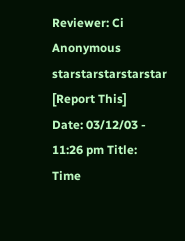Reviewer: Ci Anonymous starstarstarstarstar [Report This]
Date: 03/12/03 - 11:26 pm Title: Time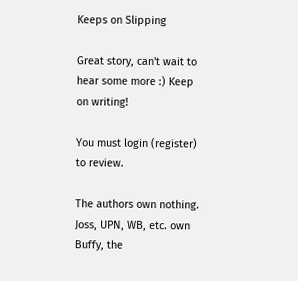Keeps on Slipping

Great story, can't wait to hear some more :) Keep on writing!

You must login (register) to review.

The authors own nothing. Joss, UPN, WB, etc. own Buffy, the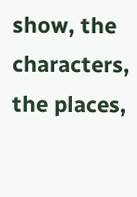show, the characters, the places,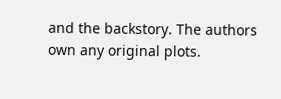and the backstory. The authors own any original plots.